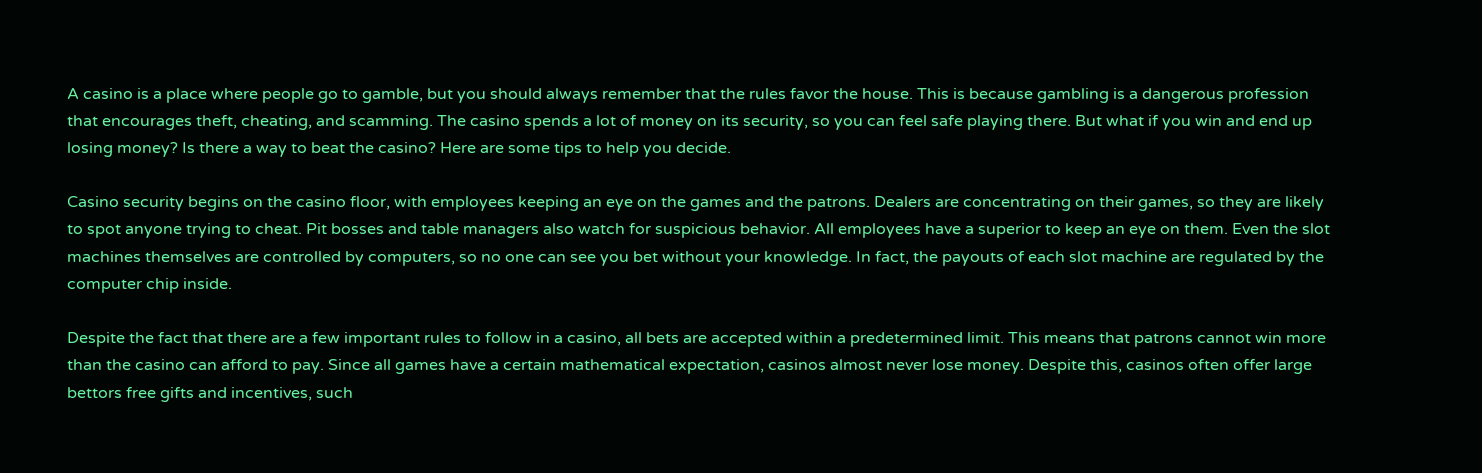A casino is a place where people go to gamble, but you should always remember that the rules favor the house. This is because gambling is a dangerous profession that encourages theft, cheating, and scamming. The casino spends a lot of money on its security, so you can feel safe playing there. But what if you win and end up losing money? Is there a way to beat the casino? Here are some tips to help you decide.

Casino security begins on the casino floor, with employees keeping an eye on the games and the patrons. Dealers are concentrating on their games, so they are likely to spot anyone trying to cheat. Pit bosses and table managers also watch for suspicious behavior. All employees have a superior to keep an eye on them. Even the slot machines themselves are controlled by computers, so no one can see you bet without your knowledge. In fact, the payouts of each slot machine are regulated by the computer chip inside.

Despite the fact that there are a few important rules to follow in a casino, all bets are accepted within a predetermined limit. This means that patrons cannot win more than the casino can afford to pay. Since all games have a certain mathematical expectation, casinos almost never lose money. Despite this, casinos often offer large bettors free gifts and incentives, such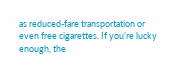as reduced-fare transportation or even free cigarettes. If you’re lucky enough, the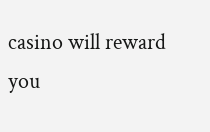casino will reward you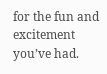for the fun and excitement you’ve had.